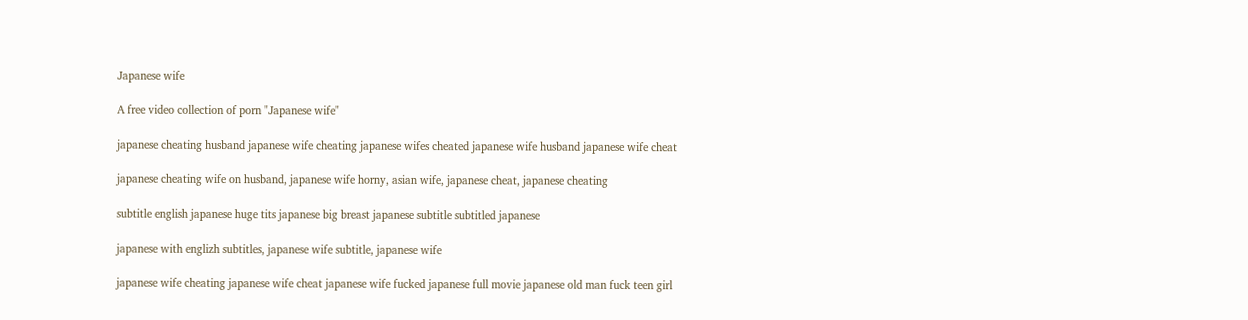Japanese wife

A free video collection of porn "Japanese wife"

japanese cheating husband japanese wife cheating japanese wifes cheated japanese wife husband japanese wife cheat

japanese cheating wife on husband, japanese wife horny, asian wife, japanese cheat, japanese cheating

subtitle english japanese huge tits japanese big breast japanese subtitle subtitled japanese

japanese with englizh subtitles, japanese wife subtitle, japanese wife

japanese wife cheating japanese wife cheat japanese wife fucked japanese full movie japanese old man fuck teen girl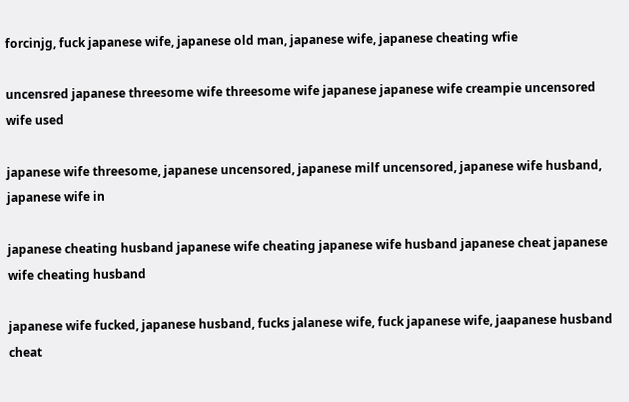forcinjg, fuck japanese wife, japanese old man, japanese wife, japanese cheating wfie

uncensred japanese threesome wife threesome wife japanese japanese wife creampie uncensored wife used

japanese wife threesome, japanese uncensored, japanese milf uncensored, japanese wife husband, japanese wife in

japanese cheating husband japanese wife cheating japanese wife husband japanese cheat japanese wife cheating husband

japanese wife fucked, japanese husband, fucks jalanese wife, fuck japanese wife, jaapanese husband cheat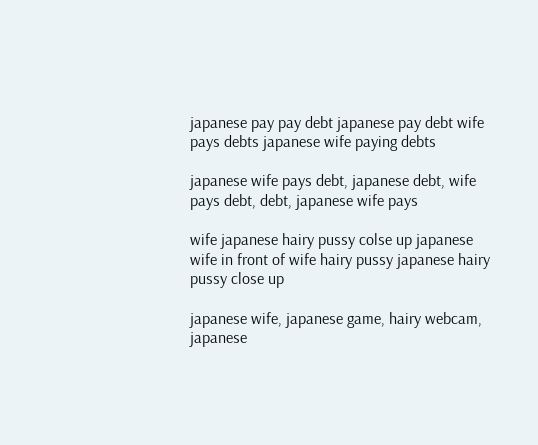japanese pay pay debt japanese pay debt wife pays debts japanese wife paying debts

japanese wife pays debt, japanese debt, wife pays debt, debt, japanese wife pays

wife japanese hairy pussy colse up japanese wife in front of wife hairy pussy japanese hairy pussy close up

japanese wife, japanese game, hairy webcam, japanese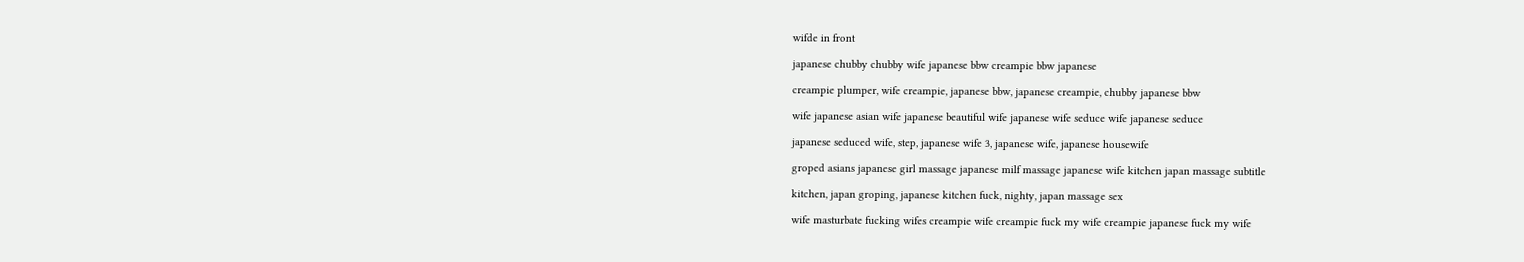wifde in front

japanese chubby chubby wife japanese bbw creampie bbw japanese

creampie plumper, wife creampie, japanese bbw, japanese creampie, chubby japanese bbw

wife japanese asian wife japanese beautiful wife japanese wife seduce wife japanese seduce

japanese seduced wife, step, japanese wife 3, japanese wife, japanese housewife

groped asians japanese girl massage japanese milf massage japanese wife kitchen japan massage subtitle

kitchen, japan groping, japanese kitchen fuck, nighty, japan massage sex

wife masturbate fucking wifes creampie wife creampie fuck my wife creampie japanese fuck my wife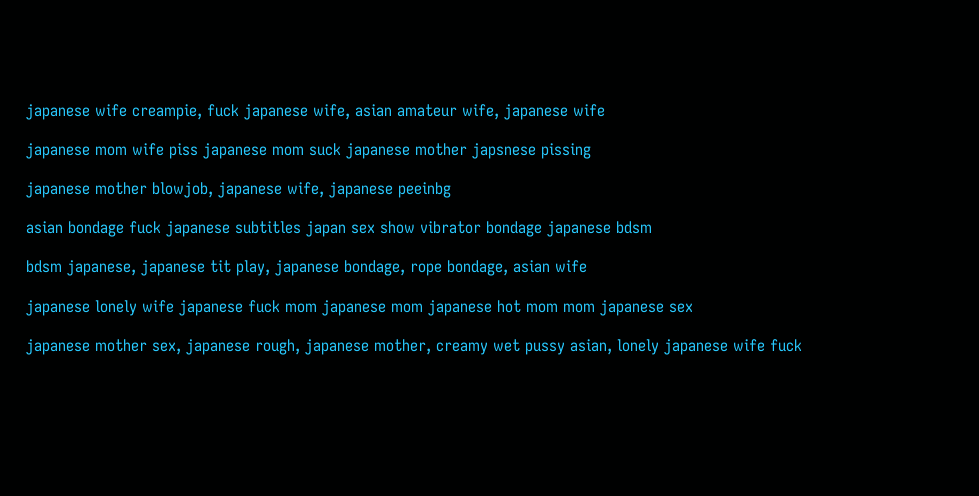japanese wife creampie, fuck japanese wife, asian amateur wife, japanese wife

japanese mom wife piss japanese mom suck japanese mother japsnese pissing

japanese mother blowjob, japanese wife, japanese peeinbg

asian bondage fuck japanese subtitles japan sex show vibrator bondage japanese bdsm

bdsm japanese, japanese tit play, japanese bondage, rope bondage, asian wife

japanese lonely wife japanese fuck mom japanese mom japanese hot mom mom japanese sex

japanese mother sex, japanese rough, japanese mother, creamy wet pussy asian, lonely japanese wife fuck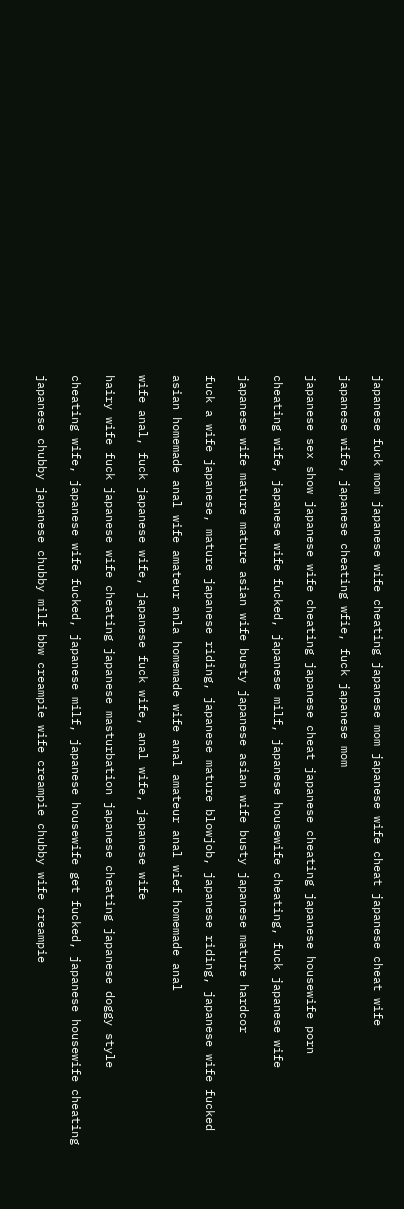japanese fuck mom japanese wife cheating japanese mom japanese wife cheat japanese cheat wife

japanese wife, japanese cheating wfie, fuck japanese mom

japanese sex show japanese wife cheating japanese cheat japanese cheating japanese housewife porn

cheating wife, japanese wife fucked, japanese milf, japanese housewife cheating, fuck japanese wife

japanese wife mature mature asian wife busty japanese asian wife busty japanese mature hardcor

fuck a wife japanese, mature japanese riding, japanese mature blowjob, japanese riding, japanese wife fucked

asian homemade anal wife amateur anla homemade wife anal amateur anal wief homemade anal

wife anal, fuck japanese wife, japanese fuck wife, anal wife, japanese wife

hairy wife fuck japanese wife cheating japanese masturbation japanese cheating japanese doggy style

cheating wife, japanese wife fucked, japanese milf, japanese housewife get fucked, japanese housewife cheating

japanese chubby japanese chubby milf bbw creampie wife creampie chubby wife creampie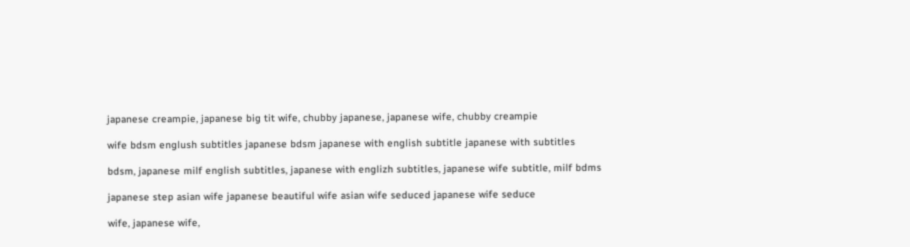japanese creampie, japanese big tit wife, chubby japanese, japanese wife, chubby creampie

wife bdsm englush subtitles japanese bdsm japanese with english subtitle japanese with subtitles

bdsm, japanese milf english subtitles, japanese with englizh subtitles, japanese wife subtitle, milf bdms

japanese step asian wife japanese beautiful wife asian wife seduced japanese wife seduce

wife, japanese wife,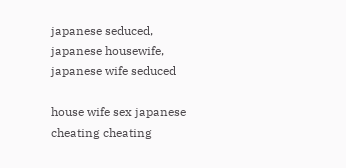japanese seduced, japanese housewife, japanese wife seduced

house wife sex japanese cheating cheating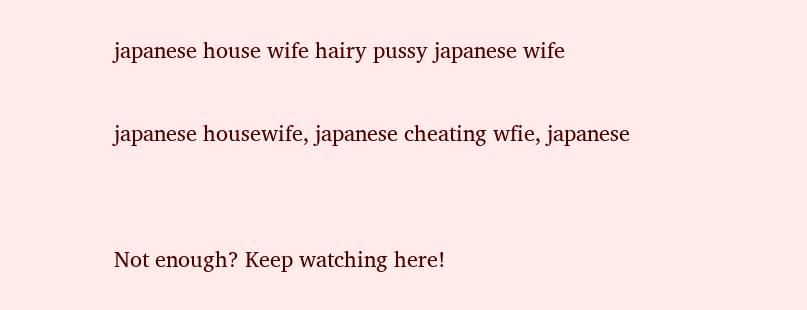japanese house wife hairy pussy japanese wife

japanese housewife, japanese cheating wfie, japanese


Not enough? Keep watching here!